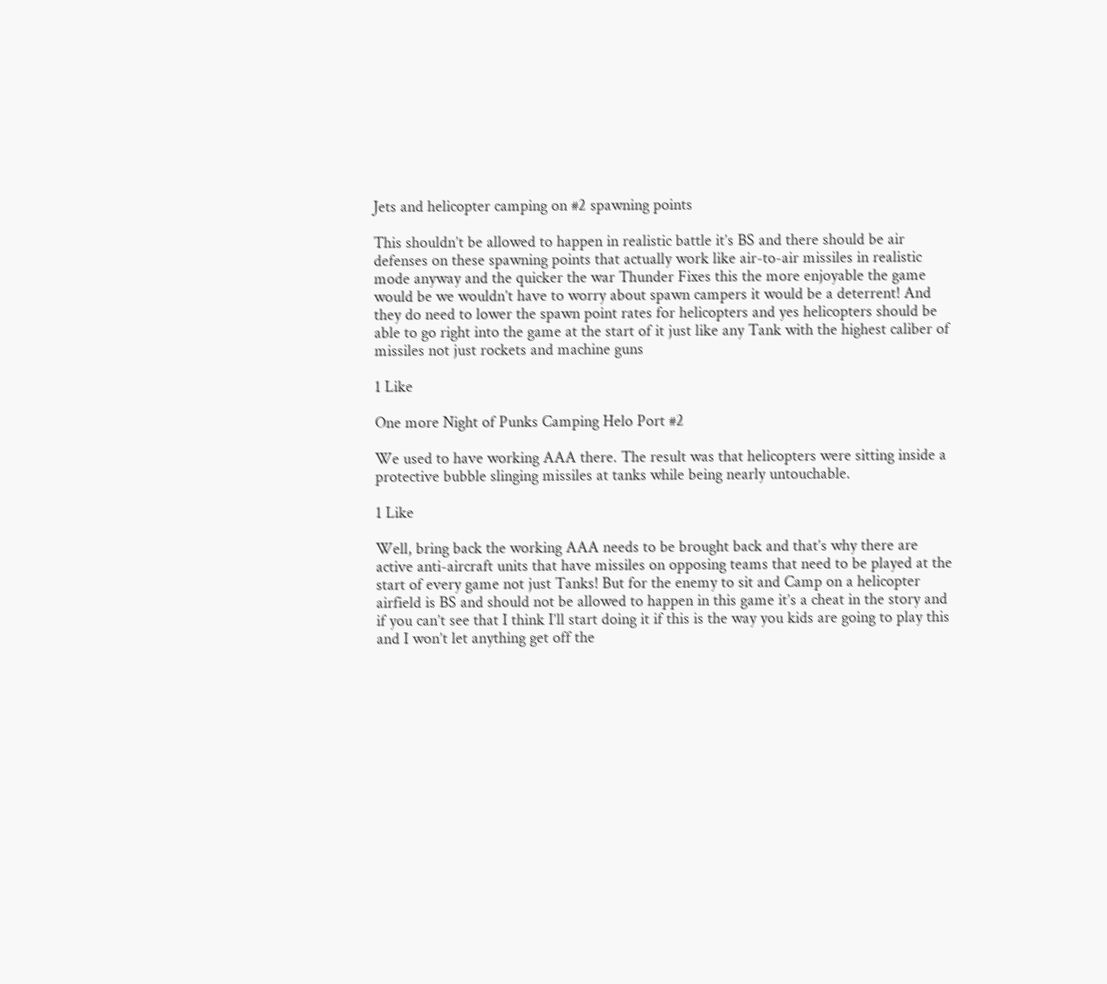Jets and helicopter camping on #2 spawning points

This shouldn’t be allowed to happen in realistic battle it’s BS and there should be air defenses on these spawning points that actually work like air-to-air missiles in realistic mode anyway and the quicker the war Thunder Fixes this the more enjoyable the game would be we wouldn’t have to worry about spawn campers it would be a deterrent! And they do need to lower the spawn point rates for helicopters and yes helicopters should be able to go right into the game at the start of it just like any Tank with the highest caliber of missiles not just rockets and machine guns

1 Like

One more Night of Punks Camping Helo Port #2

We used to have working AAA there. The result was that helicopters were sitting inside a protective bubble slinging missiles at tanks while being nearly untouchable.

1 Like

Well, bring back the working AAA needs to be brought back and that’s why there are active anti-aircraft units that have missiles on opposing teams that need to be played at the start of every game not just Tanks! But for the enemy to sit and Camp on a helicopter airfield is BS and should not be allowed to happen in this game it’s a cheat in the story and if you can’t see that I think I’ll start doing it if this is the way you kids are going to play this and I won’t let anything get off the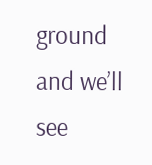ground and we’ll see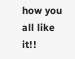how you all like it!!